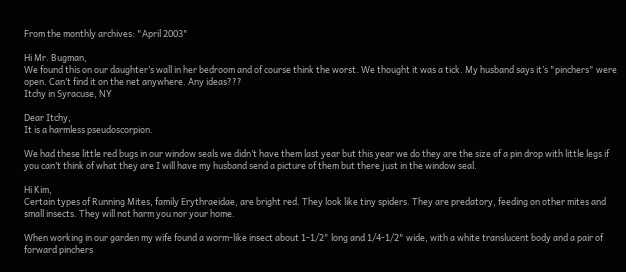From the monthly archives: "April 2003"

Hi Mr. Bugman,
We found this on our daughter’s wall in her bedroom and of course think the worst. We thought it was a tick. My husband says it’s "pinchers" were open. Can’t find it on the net anywhere. Any ideas???
Itchy in Syracuse, NY

Dear Itchy,
It is a harmless pseudoscorpion.

We had these little red bugs in our window seals we didn’t have them last year but this year we do they are the size of a pin drop with little legs if you can’t think of what they are I will have my husband send a picture of them but there just in the window seal.

Hi Kim,
Certain types of Running Mites, family Erythraeidae, are bright red. They look like tiny spiders. They are predatory, feeding on other mites and small insects. They will not harm you nor your home.

When working in our garden my wife found a worm-like insect about 1-1/2" long and 1/4-1/2" wide, with a white translucent body and a pair of forward pinchers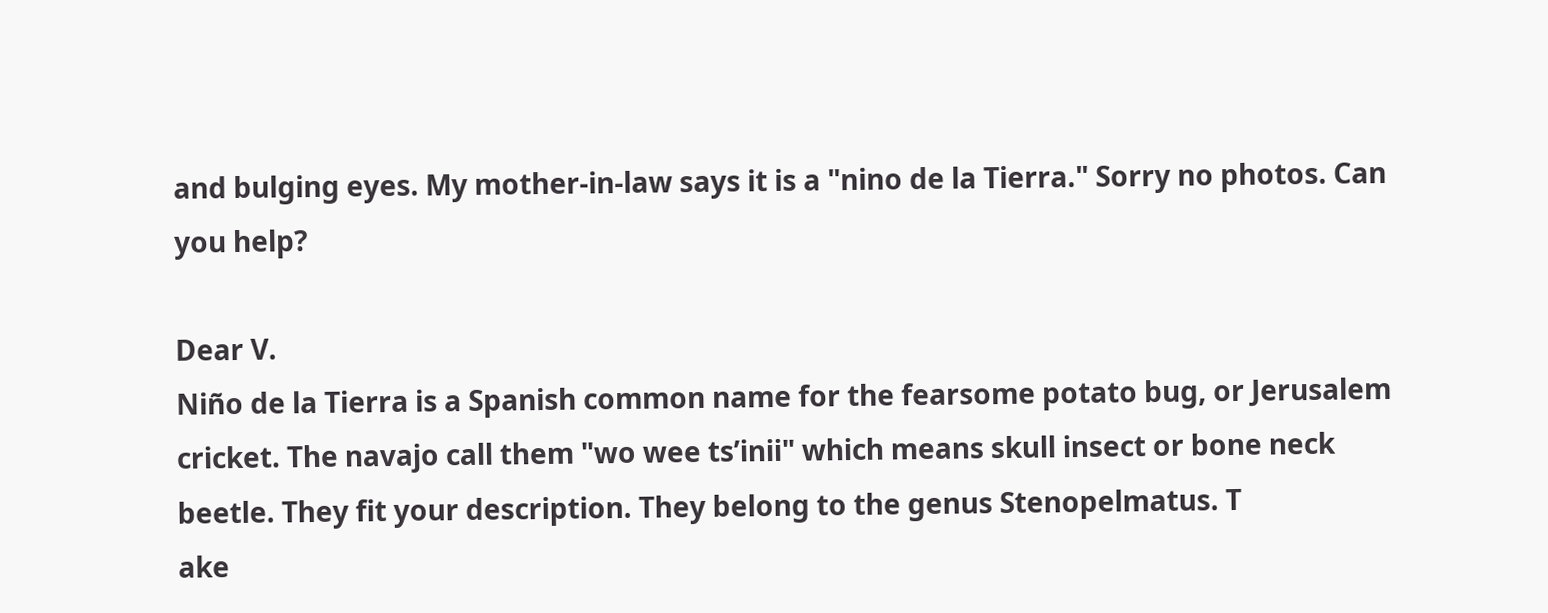and bulging eyes. My mother-in-law says it is a "nino de la Tierra." Sorry no photos. Can you help?

Dear V.
Niño de la Tierra is a Spanish common name for the fearsome potato bug, or Jerusalem cricket. The navajo call them "wo wee ts’inii" which means skull insect or bone neck beetle. They fit your description. They belong to the genus Stenopelmatus. T
ake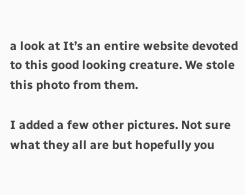a look at It’s an entire website devoted to this good looking creature. We stole this photo from them.

I added a few other pictures. Not sure what they all are but hopefully you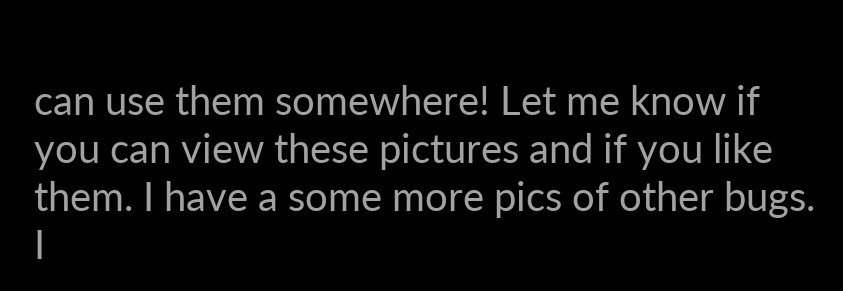can use them somewhere! Let me know if you can view these pictures and if you like them. I have a some more pics of other bugs. I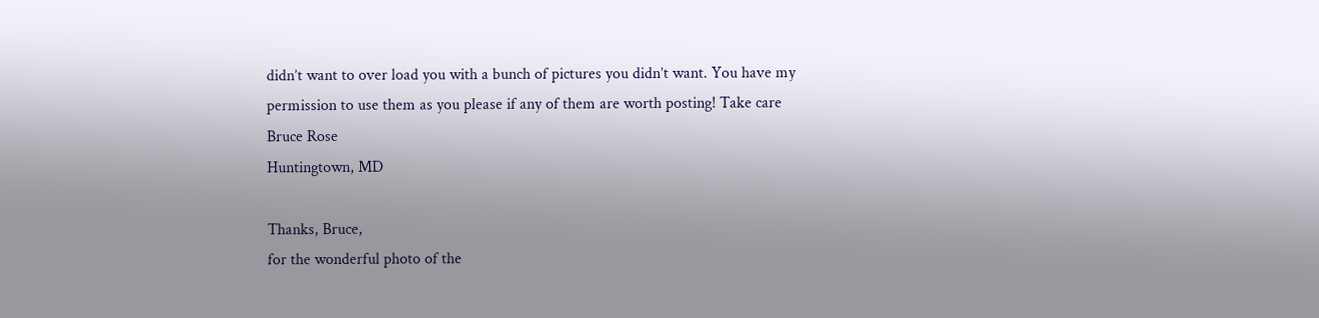didn’t want to over load you with a bunch of pictures you didn’t want. You have my permission to use them as you please if any of them are worth posting! Take care
Bruce Rose
Huntingtown, MD

Thanks, Bruce,
for the wonderful photo of the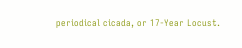periodical cicada, or 17-Year Locust.